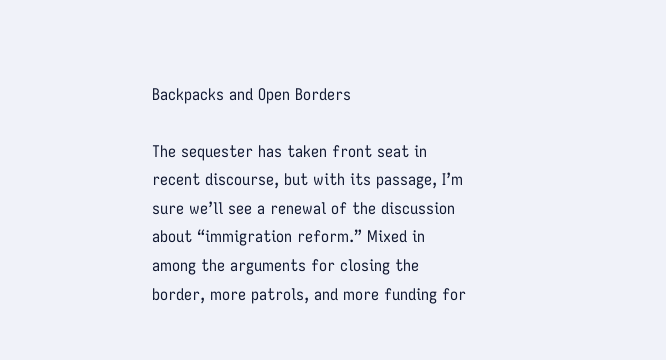Backpacks and Open Borders

The sequester has taken front seat in recent discourse, but with its passage, I’m sure we’ll see a renewal of the discussion about “immigration reform.” Mixed in among the arguments for closing the border, more patrols, and more funding for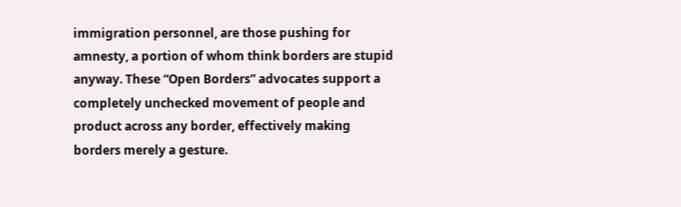immigration personnel, are those pushing for amnesty, a portion of whom think borders are stupid anyway. These “Open Borders” advocates support a completely unchecked movement of people and product across any border, effectively making borders merely a gesture.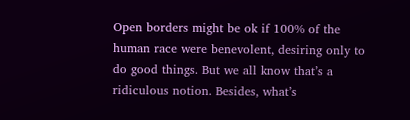Open borders might be ok if 100% of the human race were benevolent, desiring only to do good things. But we all know that’s a ridiculous notion. Besides, what’s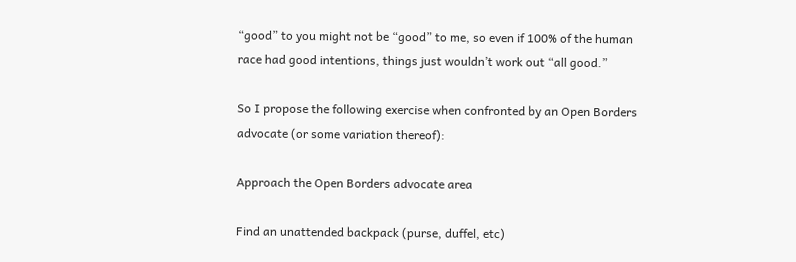“good” to you might not be “good” to me, so even if 100% of the human race had good intentions, things just wouldn’t work out “all good.”

So I propose the following exercise when confronted by an Open Borders advocate (or some variation thereof):

Approach the Open Borders advocate area

Find an unattended backpack (purse, duffel, etc)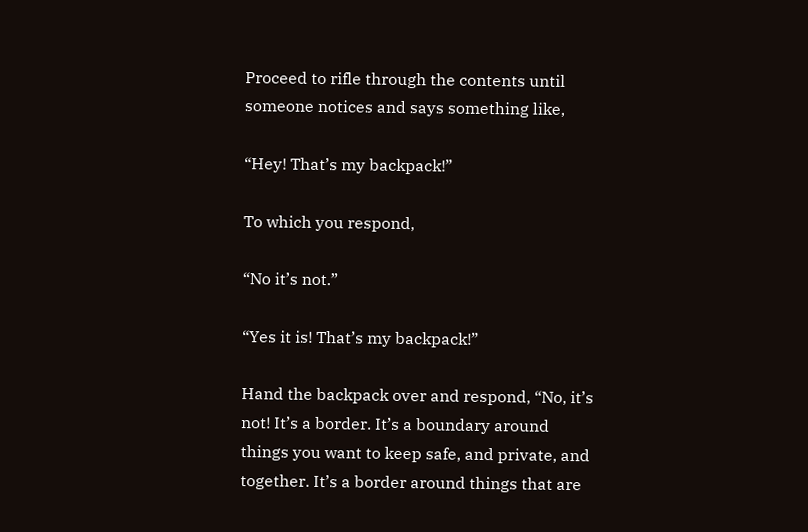Proceed to rifle through the contents until someone notices and says something like,

“Hey! That’s my backpack!”

To which you respond,

“No it’s not.”

“Yes it is! That’s my backpack!”

Hand the backpack over and respond, “No, it’s not! It’s a border. It’s a boundary around things you want to keep safe, and private, and together. It’s a border around things that are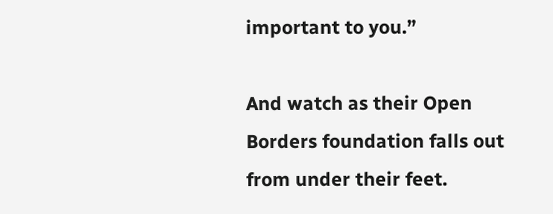important to you.”

And watch as their Open Borders foundation falls out from under their feet.